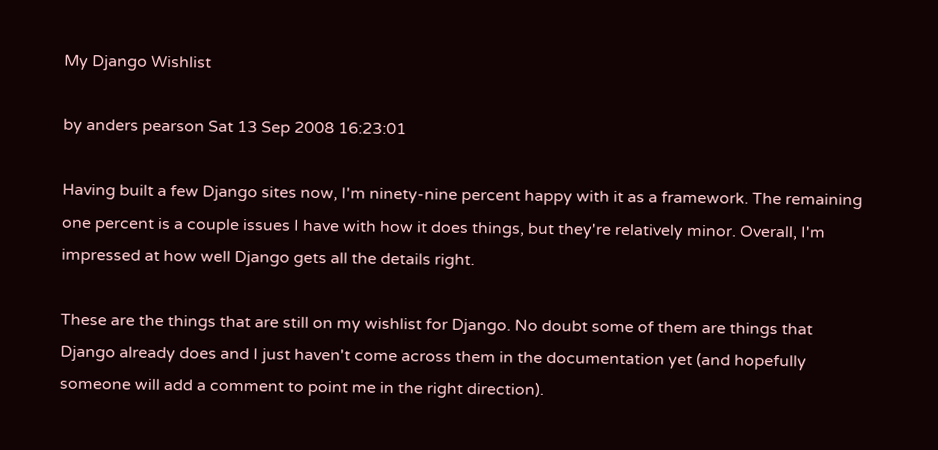My Django Wishlist

by anders pearson Sat 13 Sep 2008 16:23:01

Having built a few Django sites now, I'm ninety-nine percent happy with it as a framework. The remaining one percent is a couple issues I have with how it does things, but they're relatively minor. Overall, I'm impressed at how well Django gets all the details right.

These are the things that are still on my wishlist for Django. No doubt some of them are things that Django already does and I just haven't come across them in the documentation yet (and hopefully someone will add a comment to point me in the right direction).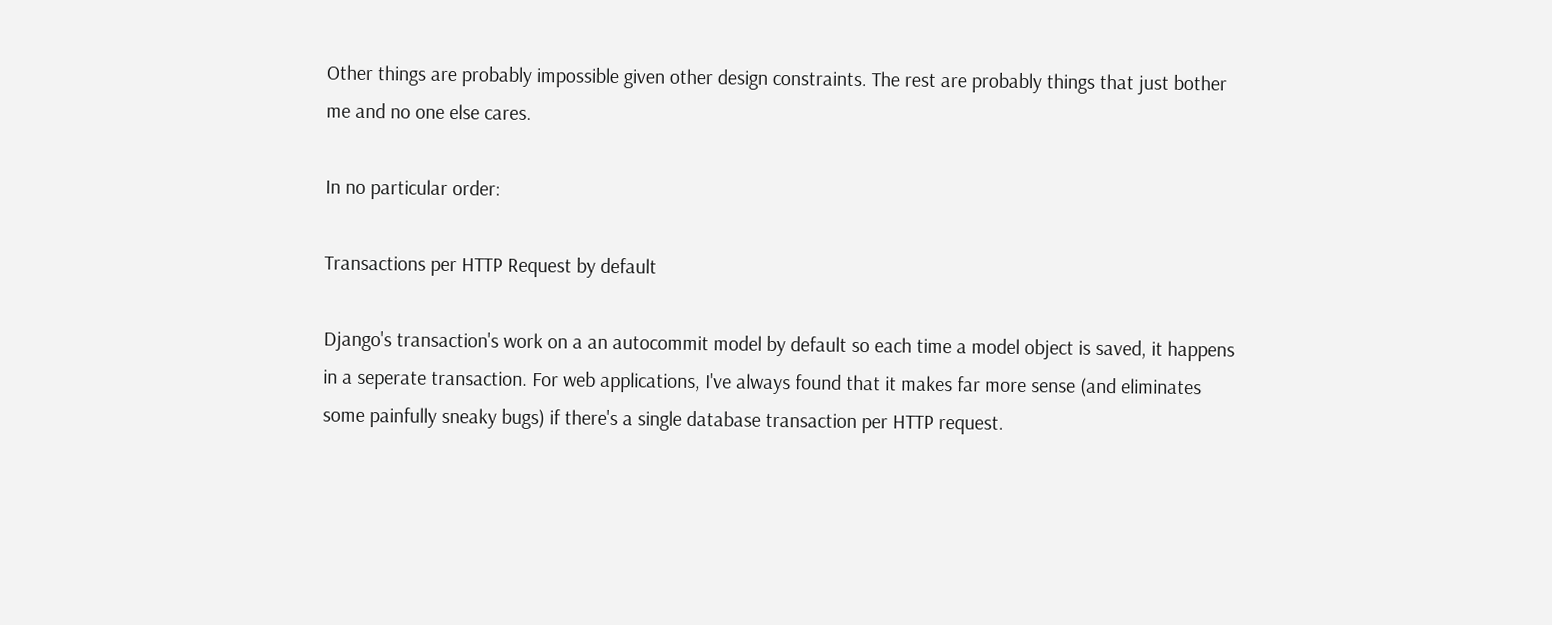Other things are probably impossible given other design constraints. The rest are probably things that just bother me and no one else cares.

In no particular order:

Transactions per HTTP Request by default

Django's transaction's work on a an autocommit model by default so each time a model object is saved, it happens in a seperate transaction. For web applications, I've always found that it makes far more sense (and eliminates some painfully sneaky bugs) if there's a single database transaction per HTTP request.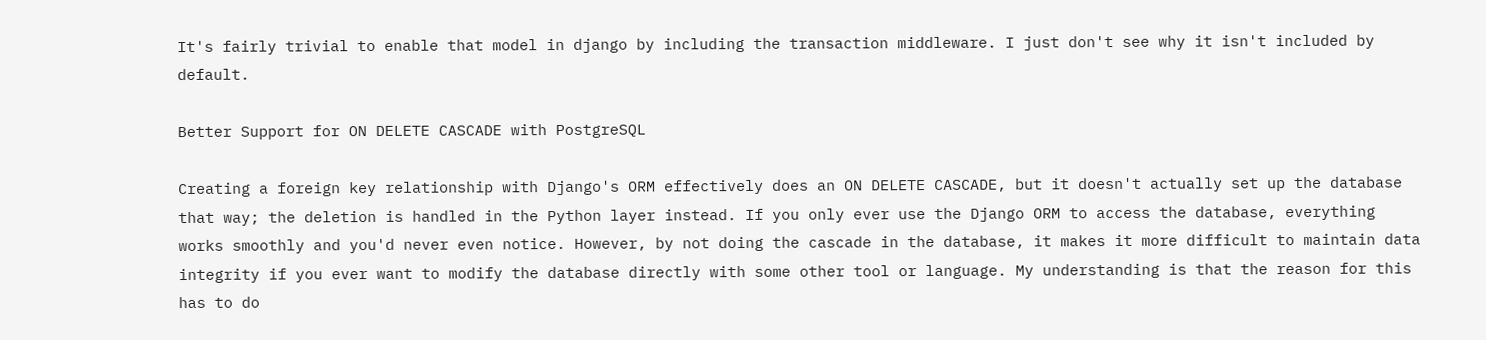It's fairly trivial to enable that model in django by including the transaction middleware. I just don't see why it isn't included by default.

Better Support for ON DELETE CASCADE with PostgreSQL

Creating a foreign key relationship with Django's ORM effectively does an ON DELETE CASCADE, but it doesn't actually set up the database that way; the deletion is handled in the Python layer instead. If you only ever use the Django ORM to access the database, everything works smoothly and you'd never even notice. However, by not doing the cascade in the database, it makes it more difficult to maintain data integrity if you ever want to modify the database directly with some other tool or language. My understanding is that the reason for this has to do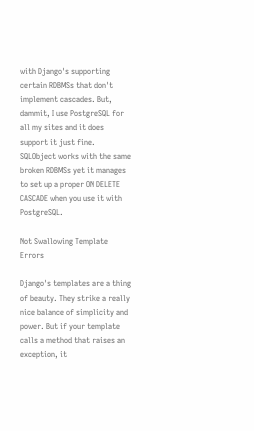with Django's supporting certain RDBMSs that don't implement cascades. But, dammit, I use PostgreSQL for all my sites and it does support it just fine. SQLObject works with the same broken RDBMSs yet it manages to set up a proper ON DELETE CASCADE when you use it with PostgreSQL.

Not Swallowing Template Errors

Django's templates are a thing of beauty. They strike a really nice balance of simplicity and power. But if your template calls a method that raises an exception, it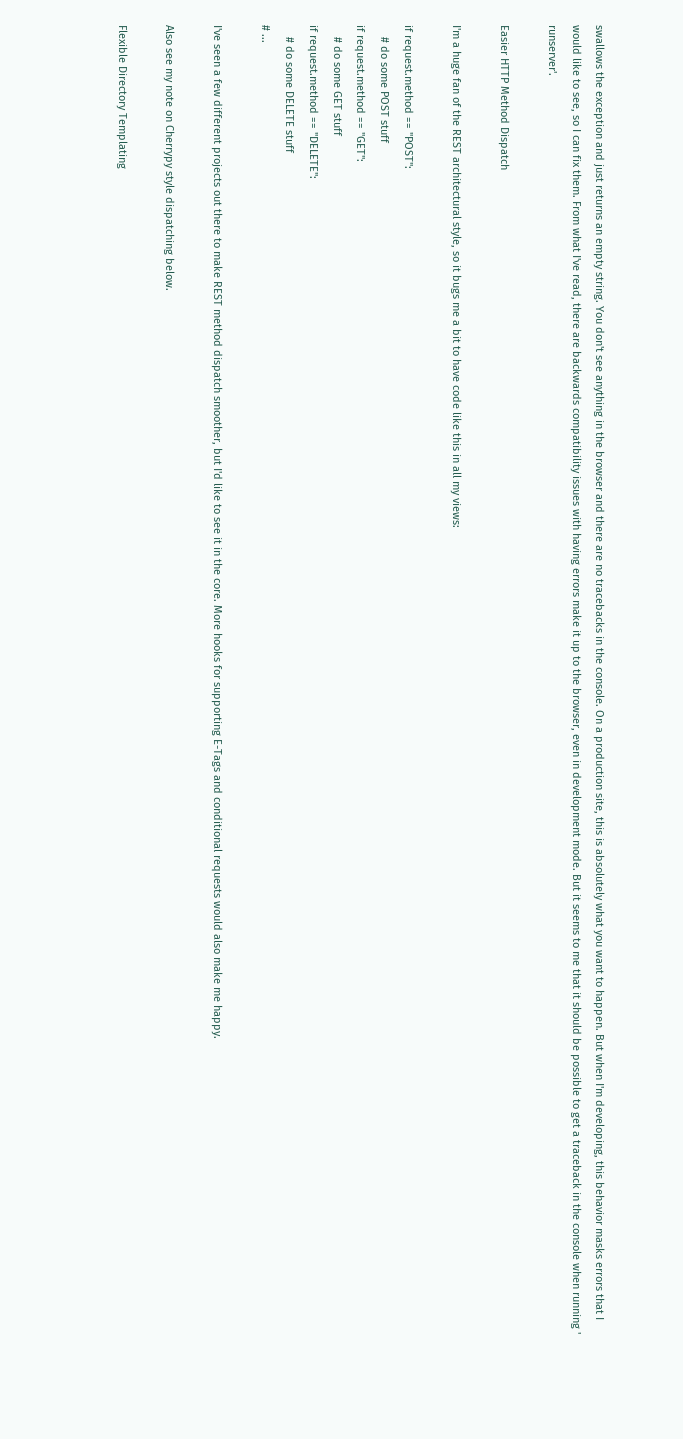swallows the exception and just returns an empty string. You don't see anything in the browser and there are no tracebacks in the console. On a production site, this is absolutely what you want to happen. But when I'm developing, this behavior masks errors that I would like to see, so I can fix them. From what I've read, there are backwards compatibility issues with having errors make it up to the browser, even in development mode. But it seems to me that it should be possible to get a traceback in the console when running ' runserver'.

Easier HTTP Method Dispatch

I'm a huge fan of the REST architectural style, so it bugs me a bit to have code like this in all my views:

if request.method == "POST":
    # do some POST stuff
if request.method == "GET":
    # do some GET stuff
if request.method == "DELETE":
    # do some DELETE stuff
# ...

I've seen a few different projects out there to make REST method dispatch smoother, but I'd like to see it in the core. More hooks for supporting E-Tags and conditional requests would also make me happy.

Also see my note on Cherrypy style dispatching below.

Flexible Directory Templating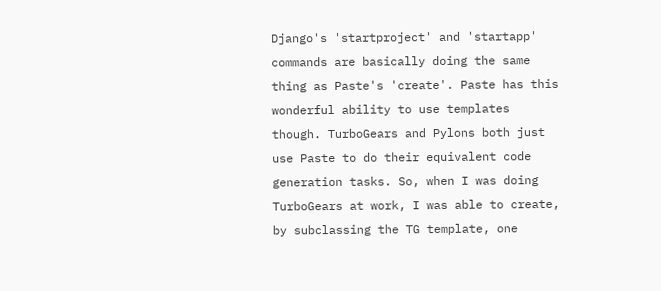Django's 'startproject' and 'startapp' commands are basically doing the same thing as Paste's 'create'. Paste has this wonderful ability to use templates though. TurboGears and Pylons both just use Paste to do their equivalent code generation tasks. So, when I was doing TurboGears at work, I was able to create, by subclassing the TG template, one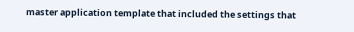master application template that included the settings that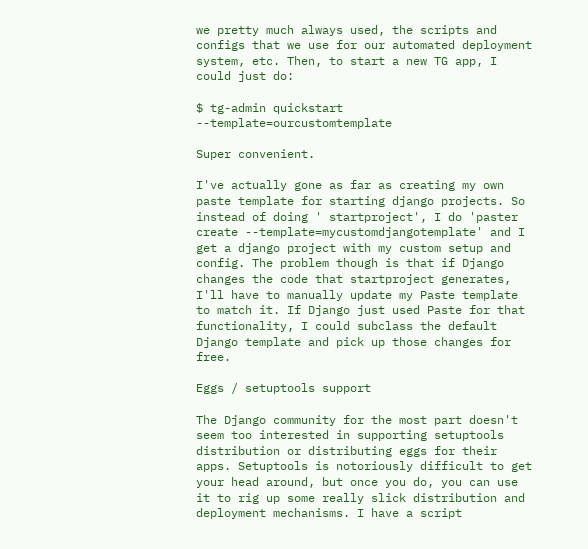we pretty much always used, the scripts and configs that we use for our automated deployment system, etc. Then, to start a new TG app, I could just do:

$ tg-admin quickstart --template=ourcustomtemplate

Super convenient.

I've actually gone as far as creating my own paste template for starting django projects. So instead of doing ' startproject', I do 'paster create --template=mycustomdjangotemplate' and I get a django project with my custom setup and config. The problem though is that if Django changes the code that startproject generates, I'll have to manually update my Paste template to match it. If Django just used Paste for that functionality, I could subclass the default Django template and pick up those changes for free.

Eggs / setuptools support

The Django community for the most part doesn't seem too interested in supporting setuptools distribution or distributing eggs for their apps. Setuptools is notoriously difficult to get your head around, but once you do, you can use it to rig up some really slick distribution and deployment mechanisms. I have a script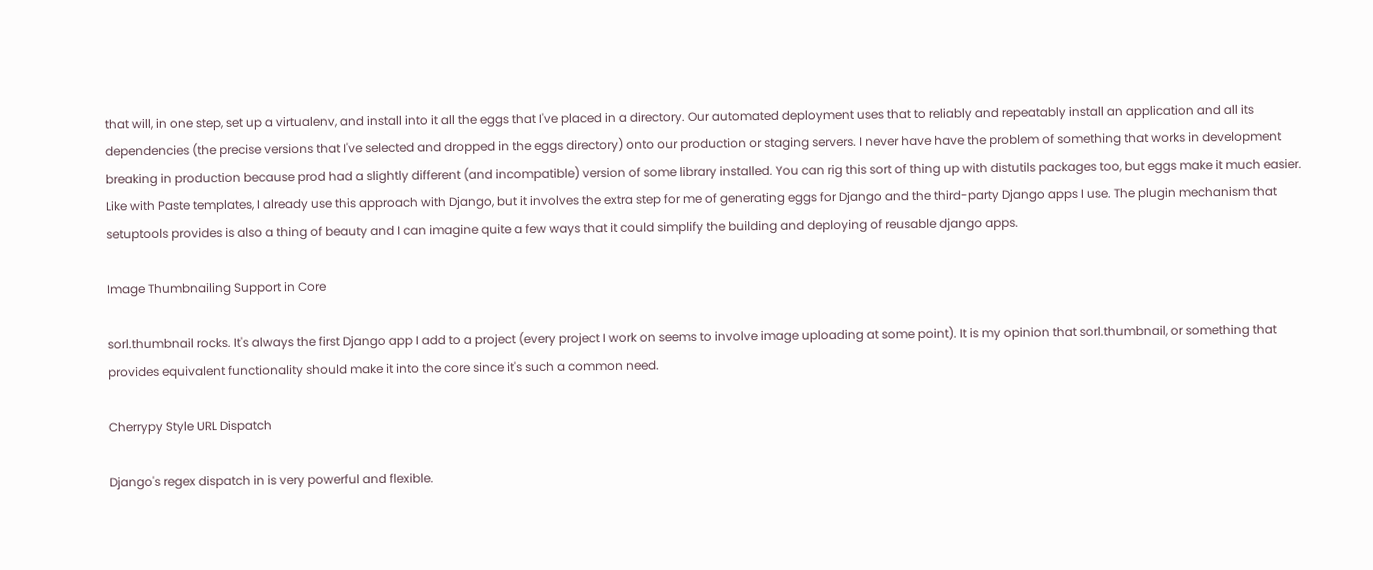that will, in one step, set up a virtualenv, and install into it all the eggs that I've placed in a directory. Our automated deployment uses that to reliably and repeatably install an application and all its dependencies (the precise versions that I've selected and dropped in the eggs directory) onto our production or staging servers. I never have have the problem of something that works in development breaking in production because prod had a slightly different (and incompatible) version of some library installed. You can rig this sort of thing up with distutils packages too, but eggs make it much easier. Like with Paste templates, I already use this approach with Django, but it involves the extra step for me of generating eggs for Django and the third-party Django apps I use. The plugin mechanism that setuptools provides is also a thing of beauty and I can imagine quite a few ways that it could simplify the building and deploying of reusable django apps.

Image Thumbnailing Support in Core

sorl.thumbnail rocks. It's always the first Django app I add to a project (every project I work on seems to involve image uploading at some point). It is my opinion that sorl.thumbnail, or something that provides equivalent functionality should make it into the core since it's such a common need.

Cherrypy Style URL Dispatch

Django's regex dispatch in is very powerful and flexible.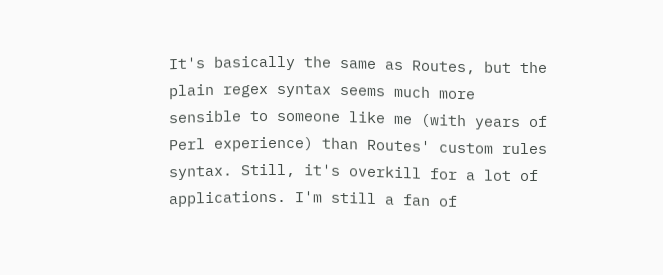It's basically the same as Routes, but the plain regex syntax seems much more sensible to someone like me (with years of Perl experience) than Routes' custom rules syntax. Still, it's overkill for a lot of applications. I'm still a fan of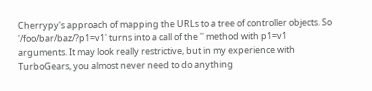Cherrypy's approach of mapping the URLs to a tree of controller objects. So '/foo/bar/baz/?p1=v1' turns into a call of the '' method with p1=v1 arguments. It may look really restrictive, but in my experience with TurboGears, you almost never need to do anything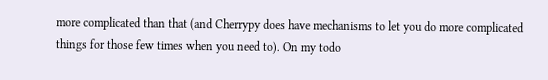more complicated than that (and Cherrypy does have mechanisms to let you do more complicated things for those few times when you need to). On my todo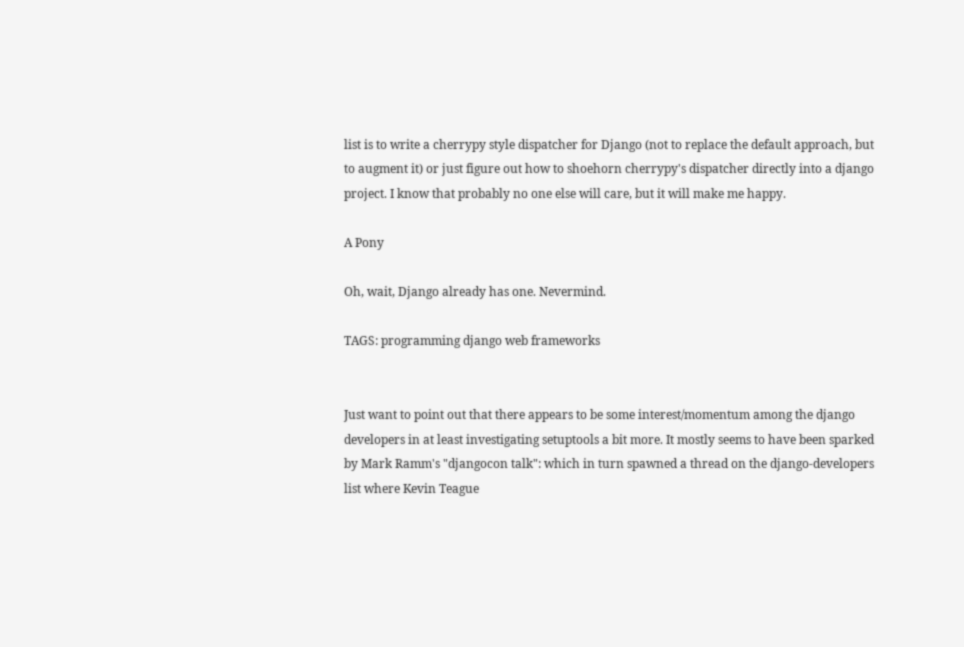list is to write a cherrypy style dispatcher for Django (not to replace the default approach, but to augment it) or just figure out how to shoehorn cherrypy's dispatcher directly into a django project. I know that probably no one else will care, but it will make me happy.

A Pony

Oh, wait, Django already has one. Nevermind.

TAGS: programming django web frameworks


Just want to point out that there appears to be some interest/momentum among the django developers in at least investigating setuptools a bit more. It mostly seems to have been sparked by Mark Ramm's "djangocon talk": which in turn spawned a thread on the django-developers list where Kevin Teague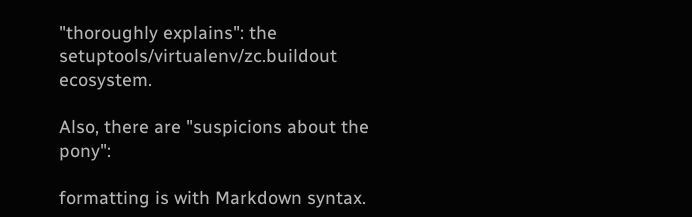"thoroughly explains": the setuptools/virtualenv/zc.buildout ecosystem.

Also, there are "suspicions about the pony":

formatting is with Markdown syntax.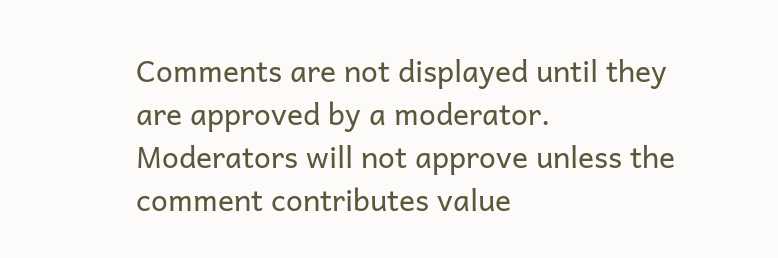Comments are not displayed until they are approved by a moderator. Moderators will not approve unless the comment contributes value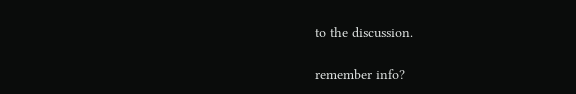to the discussion.

remember info?